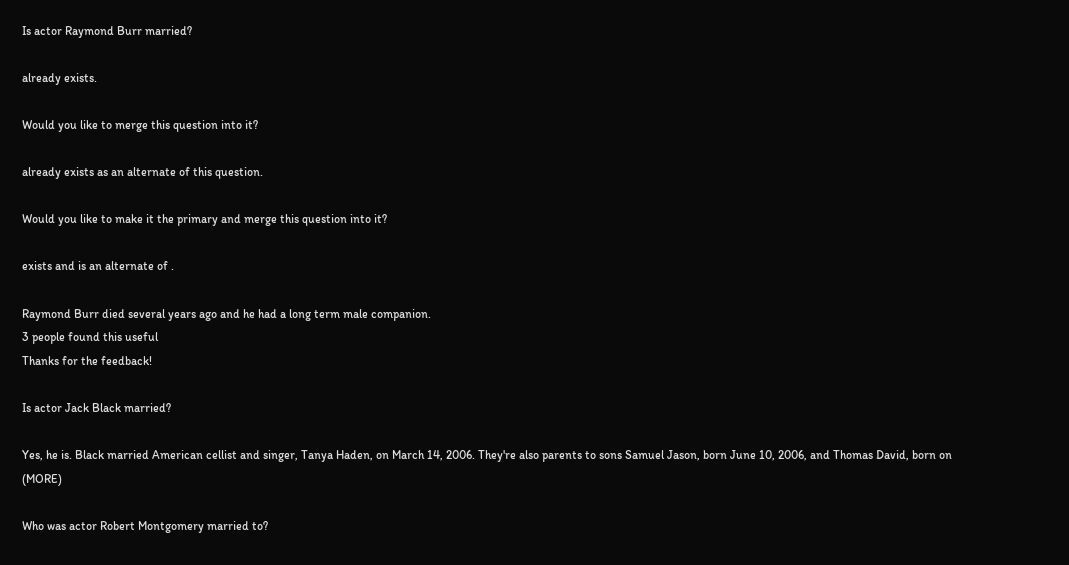Is actor Raymond Burr married?

already exists.

Would you like to merge this question into it?

already exists as an alternate of this question.

Would you like to make it the primary and merge this question into it?

exists and is an alternate of .

Raymond Burr died several years ago and he had a long term male companion.
3 people found this useful
Thanks for the feedback!

Is actor Jack Black married?

Yes, he is. Black married American cellist and singer, Tanya Haden, on March 14, 2006. They're also parents to sons Samuel Jason, born June 10, 2006, and Thomas David, born on (MORE)

Who was actor Robert Montgomery married to?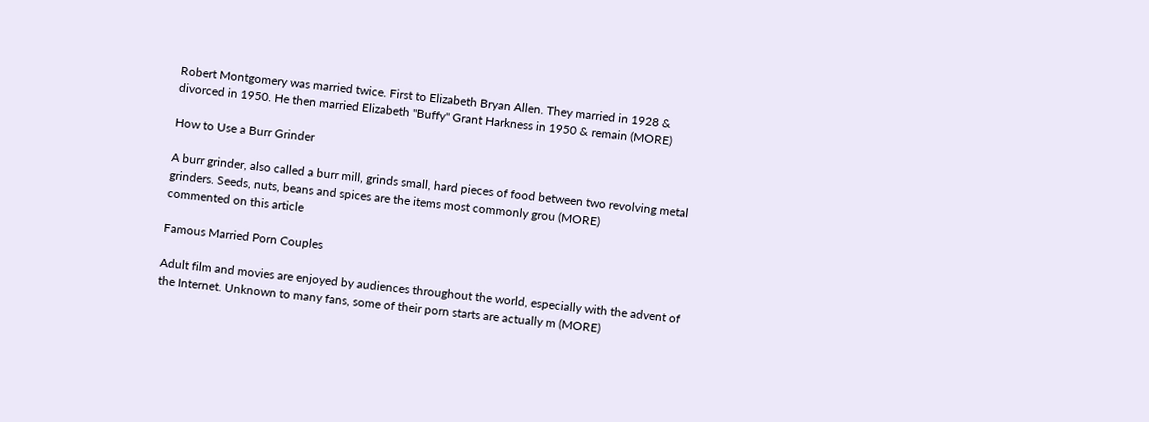Robert Montgomery was married twice. First to Elizabeth Bryan Allen. They married in 1928 & divorced in 1950. He then married Elizabeth "Buffy" Grant Harkness in 1950 & remain (MORE)

How to Use a Burr Grinder

A burr grinder, also called a burr mill, grinds small, hard pieces of food between two revolving metal grinders. Seeds, nuts, beans and spices are the items most commonly grou (MORE)
commented on this article

Famous Married Porn Couples

Adult film and movies are enjoyed by audiences throughout the world, especially with the advent of the Internet. Unknown to many fans, some of their porn starts are actually m (MORE)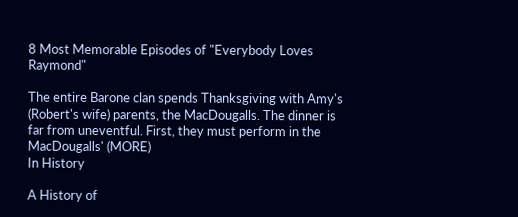8 Most Memorable Episodes of "Everybody Loves Raymond"

The entire Barone clan spends Thanksgiving with Amy's (Robert's wife) parents, the MacDougalls. The dinner is far from uneventful. First, they must perform in the MacDougalls' (MORE)
In History

A History of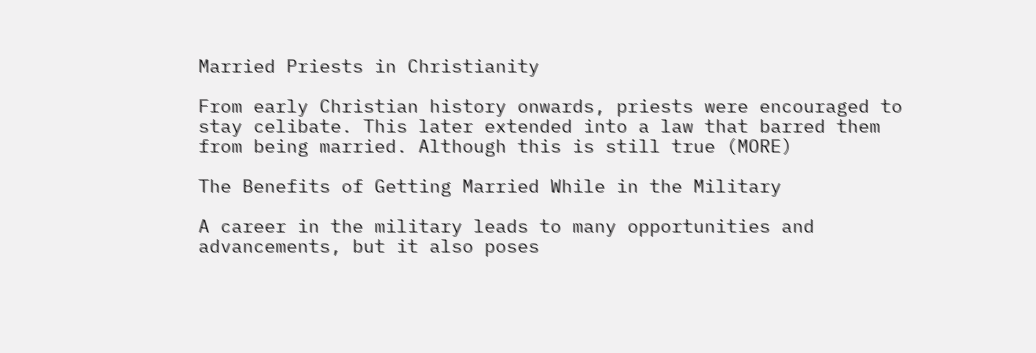Married Priests in Christianity

From early Christian history onwards, priests were encouraged to stay celibate. This later extended into a law that barred them from being married. Although this is still true (MORE)

The Benefits of Getting Married While in the Military

A career in the military leads to many opportunities and advancements, but it also poses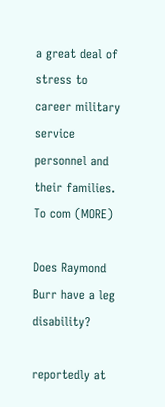a great deal of stress to career military service personnel and their families. To com (MORE)

Does Raymond Burr have a leg disability?

reportedly at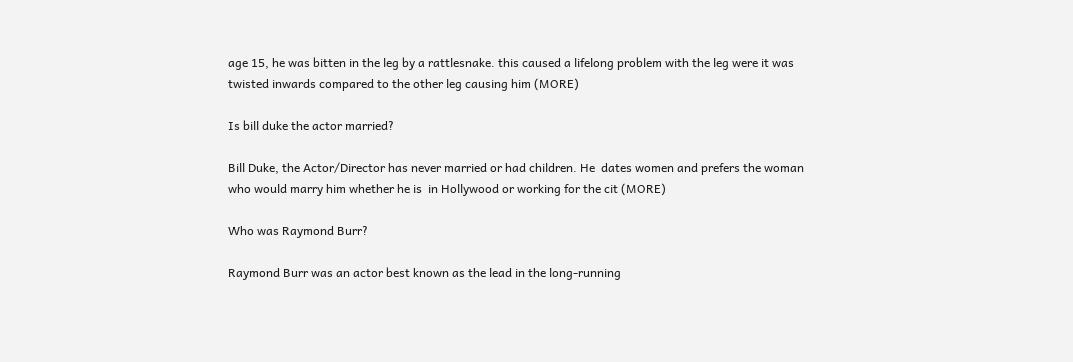age 15, he was bitten in the leg by a rattlesnake. this caused a lifelong problem with the leg were it was twisted inwards compared to the other leg causing him (MORE)

Is bill duke the actor married?

Bill Duke, the Actor/Director has never married or had children. He  dates women and prefers the woman who would marry him whether he is  in Hollywood or working for the cit (MORE)

Who was Raymond Burr?

Raymond Burr was an actor best known as the lead in the long-running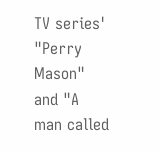TV series' "Perry Mason" and "A man called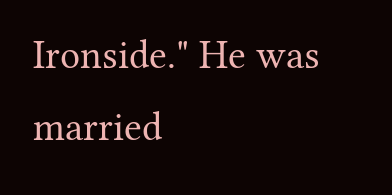Ironside." He was married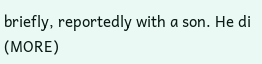briefly, reportedly with a son. He di (MORE)